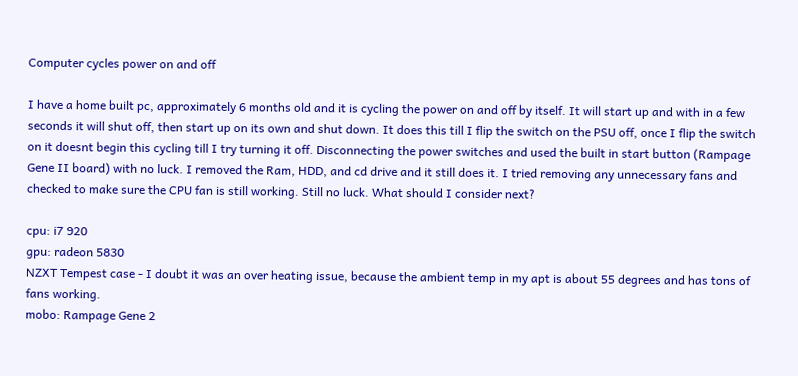Computer cycles power on and off

I have a home built pc, approximately 6 months old and it is cycling the power on and off by itself. It will start up and with in a few seconds it will shut off, then start up on its own and shut down. It does this till I flip the switch on the PSU off, once I flip the switch on it doesnt begin this cycling till I try turning it off. Disconnecting the power switches and used the built in start button (Rampage Gene II board) with no luck. I removed the Ram, HDD, and cd drive and it still does it. I tried removing any unnecessary fans and checked to make sure the CPU fan is still working. Still no luck. What should I consider next?

cpu: i7 920
gpu: radeon 5830
NZXT Tempest case - I doubt it was an over heating issue, because the ambient temp in my apt is about 55 degrees and has tons of fans working.
mobo: Rampage Gene 2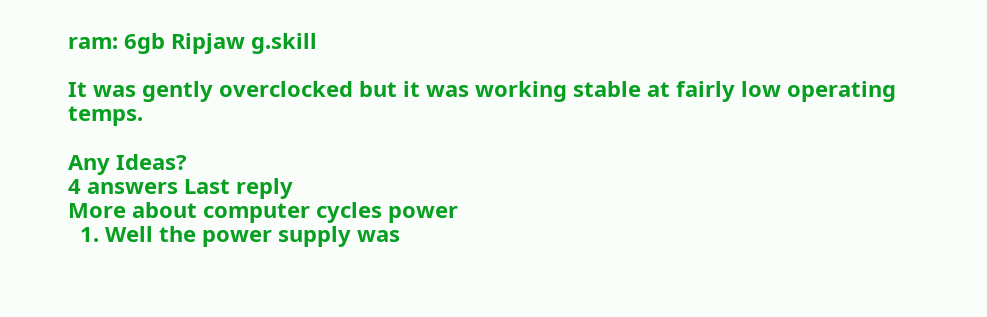ram: 6gb Ripjaw g.skill

It was gently overclocked but it was working stable at fairly low operating temps.

Any Ideas?
4 answers Last reply
More about computer cycles power
  1. Well the power supply was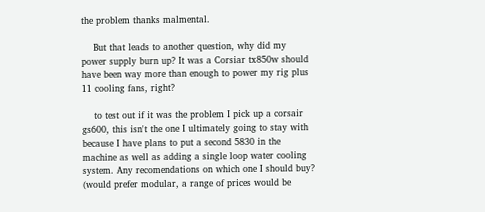the problem thanks malmental.

    But that leads to another question, why did my power supply burn up? It was a Corsiar tx850w should have been way more than enough to power my rig plus 11 cooling fans, right?

    to test out if it was the problem I pick up a corsair gs600, this isn't the one I ultimately going to stay with because I have plans to put a second 5830 in the machine as well as adding a single loop water cooling system. Any recomendations on which one I should buy? (would prefer modular, a range of prices would be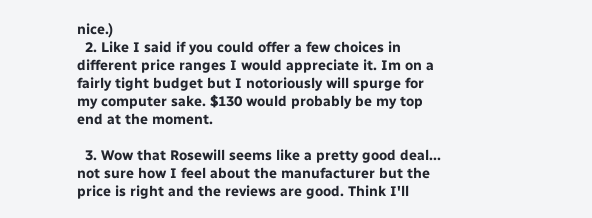nice.)
  2. Like I said if you could offer a few choices in different price ranges I would appreciate it. Im on a fairly tight budget but I notoriously will spurge for my computer sake. $130 would probably be my top end at the moment.

  3. Wow that Rosewill seems like a pretty good deal... not sure how I feel about the manufacturer but the price is right and the reviews are good. Think I'll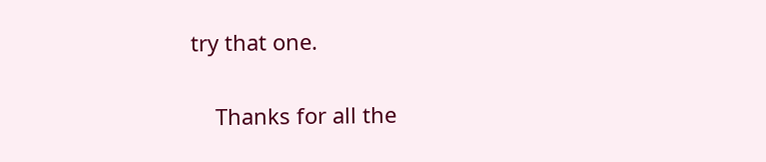try that one.

    Thanks for all the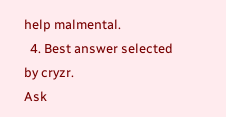help malmental.
  4. Best answer selected by cryzr.
Ask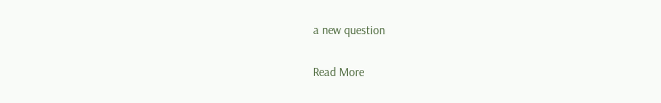a new question

Read More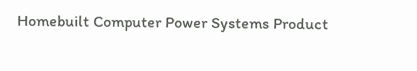Homebuilt Computer Power Systems Product